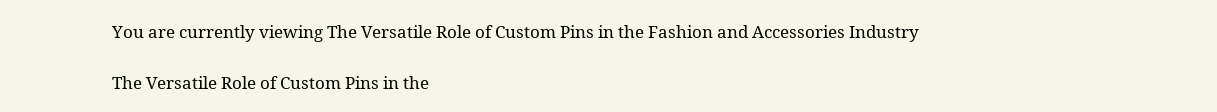You are currently viewing The Versatile Role of Custom Pins in the Fashion and Accessories Industry

The Versatile Role of Custom Pins in the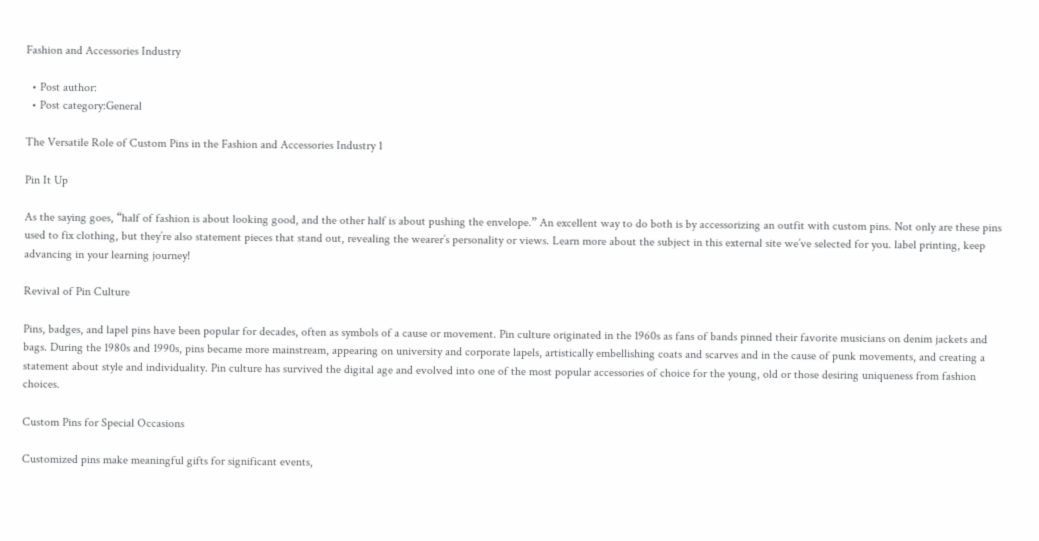Fashion and Accessories Industry

  • Post author:
  • Post category:General

The Versatile Role of Custom Pins in the Fashion and Accessories Industry 1

Pin It Up

As the saying goes, “half of fashion is about looking good, and the other half is about pushing the envelope.” An excellent way to do both is by accessorizing an outfit with custom pins. Not only are these pins used to fix clothing, but they’re also statement pieces that stand out, revealing the wearer’s personality or views. Learn more about the subject in this external site we’ve selected for you. label printing, keep advancing in your learning journey!

Revival of Pin Culture

Pins, badges, and lapel pins have been popular for decades, often as symbols of a cause or movement. Pin culture originated in the 1960s as fans of bands pinned their favorite musicians on denim jackets and bags. During the 1980s and 1990s, pins became more mainstream, appearing on university and corporate lapels, artistically embellishing coats and scarves and in the cause of punk movements, and creating a statement about style and individuality. Pin culture has survived the digital age and evolved into one of the most popular accessories of choice for the young, old or those desiring uniqueness from fashion choices.

Custom Pins for Special Occasions

Customized pins make meaningful gifts for significant events,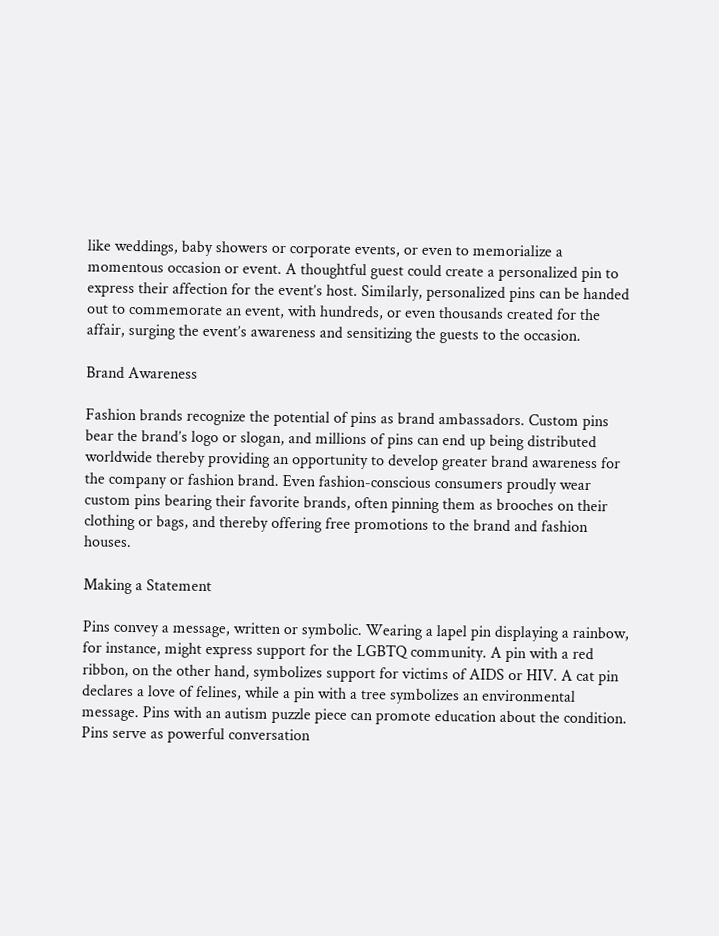like weddings, baby showers or corporate events, or even to memorialize a momentous occasion or event. A thoughtful guest could create a personalized pin to express their affection for the event’s host. Similarly, personalized pins can be handed out to commemorate an event, with hundreds, or even thousands created for the affair, surging the event’s awareness and sensitizing the guests to the occasion.

Brand Awareness

Fashion brands recognize the potential of pins as brand ambassadors. Custom pins bear the brand’s logo or slogan, and millions of pins can end up being distributed worldwide thereby providing an opportunity to develop greater brand awareness for the company or fashion brand. Even fashion-conscious consumers proudly wear custom pins bearing their favorite brands, often pinning them as brooches on their clothing or bags, and thereby offering free promotions to the brand and fashion houses.

Making a Statement

Pins convey a message, written or symbolic. Wearing a lapel pin displaying a rainbow, for instance, might express support for the LGBTQ community. A pin with a red ribbon, on the other hand, symbolizes support for victims of AIDS or HIV. A cat pin declares a love of felines, while a pin with a tree symbolizes an environmental message. Pins with an autism puzzle piece can promote education about the condition. Pins serve as powerful conversation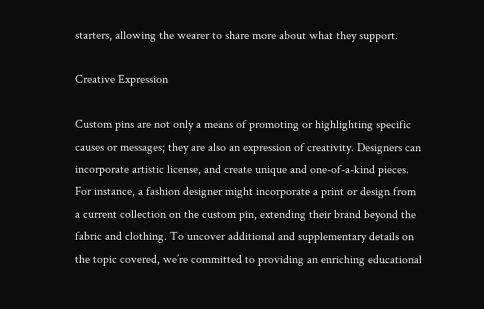starters, allowing the wearer to share more about what they support.

Creative Expression

Custom pins are not only a means of promoting or highlighting specific causes or messages; they are also an expression of creativity. Designers can incorporate artistic license, and create unique and one-of-a-kind pieces. For instance, a fashion designer might incorporate a print or design from a current collection on the custom pin, extending their brand beyond the fabric and clothing. To uncover additional and supplementary details on the topic covered, we’re committed to providing an enriching educational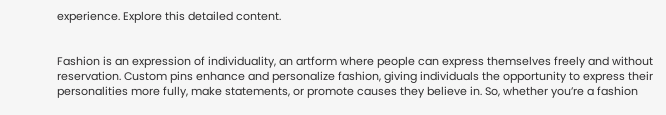experience. Explore this detailed content.


Fashion is an expression of individuality, an artform where people can express themselves freely and without reservation. Custom pins enhance and personalize fashion, giving individuals the opportunity to express their personalities more fully, make statements, or promote causes they believe in. So, whether you’re a fashion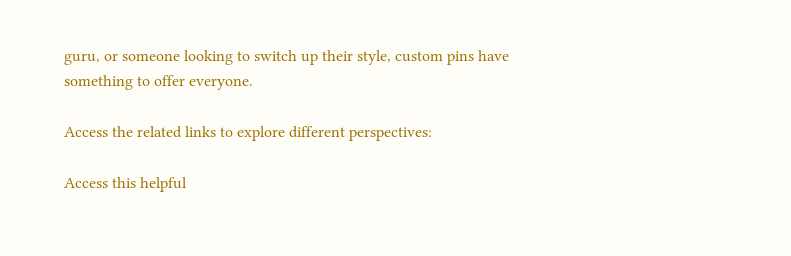guru, or someone looking to switch up their style, custom pins have something to offer everyone.

Access the related links to explore different perspectives:

Access this helpful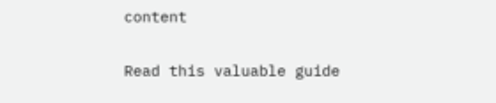content

Read this valuable guide